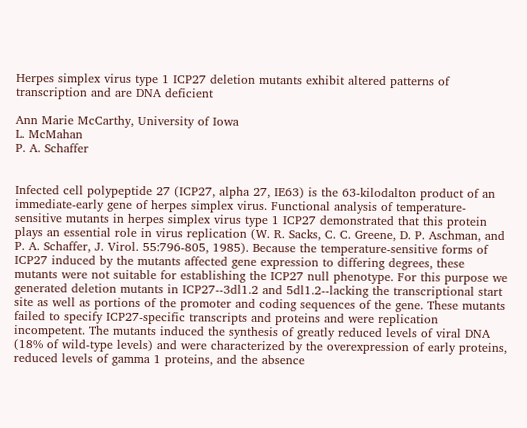Herpes simplex virus type 1 ICP27 deletion mutants exhibit altered patterns of transcription and are DNA deficient

Ann Marie McCarthy, University of Iowa
L. McMahan
P. A. Schaffer


Infected cell polypeptide 27 (ICP27, alpha 27, IE63) is the 63-kilodalton product of an immediate-early gene of herpes simplex virus. Functional analysis of temperature-sensitive mutants in herpes simplex virus type 1 ICP27 demonstrated that this protein plays an essential role in virus replication (W. R. Sacks, C. C. Greene, D. P. Aschman, and P. A. Schaffer, J. Virol. 55:796-805, 1985). Because the temperature-sensitive forms of ICP27 induced by the mutants affected gene expression to differing degrees, these mutants were not suitable for establishing the ICP27 null phenotype. For this purpose we generated deletion mutants in ICP27--3dl1.2 and 5dl1.2--lacking the transcriptional start site as well as portions of the promoter and coding sequences of the gene. These mutants failed to specify ICP27-specific transcripts and proteins and were replication incompetent. The mutants induced the synthesis of greatly reduced levels of viral DNA (18% of wild-type levels) and were characterized by the overexpression of early proteins, reduced levels of gamma 1 proteins, and the absence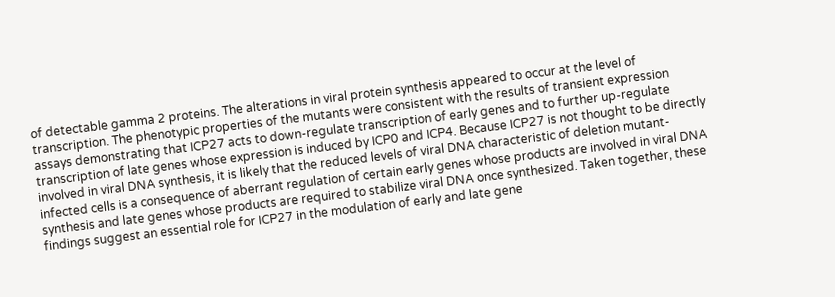of detectable gamma 2 proteins. The alterations in viral protein synthesis appeared to occur at the level of transcription. The phenotypic properties of the mutants were consistent with the results of transient expression assays demonstrating that ICP27 acts to down-regulate transcription of early genes and to further up-regulate transcription of late genes whose expression is induced by ICP0 and ICP4. Because ICP27 is not thought to be directly involved in viral DNA synthesis, it is likely that the reduced levels of viral DNA characteristic of deletion mutant-infected cells is a consequence of aberrant regulation of certain early genes whose products are involved in viral DNA synthesis and late genes whose products are required to stabilize viral DNA once synthesized. Taken together, these findings suggest an essential role for ICP27 in the modulation of early and late gene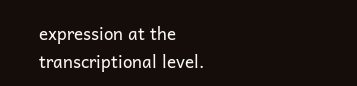expression at the transcriptional level.